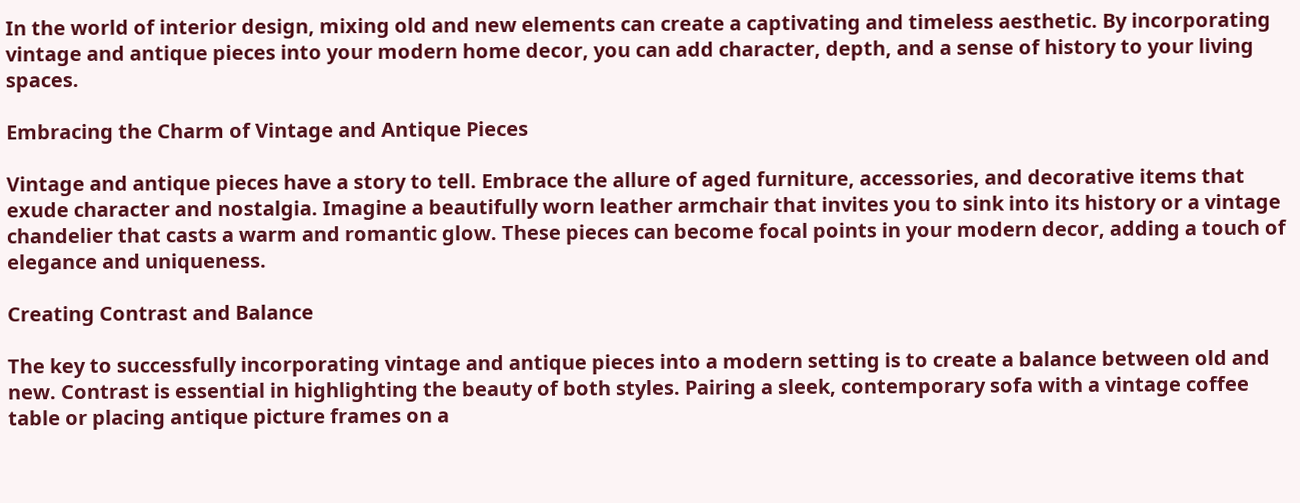In the world of interior design, mixing old and new elements can create a captivating and timeless aesthetic. By incorporating vintage and antique pieces into your modern home decor, you can add character, depth, and a sense of history to your living spaces.

Embracing the Charm of Vintage and Antique Pieces

Vintage and antique pieces have a story to tell. Embrace the allure of aged furniture, accessories, and decorative items that exude character and nostalgia. Imagine a beautifully worn leather armchair that invites you to sink into its history or a vintage chandelier that casts a warm and romantic glow. These pieces can become focal points in your modern decor, adding a touch of elegance and uniqueness.

Creating Contrast and Balance

The key to successfully incorporating vintage and antique pieces into a modern setting is to create a balance between old and new. Contrast is essential in highlighting the beauty of both styles. Pairing a sleek, contemporary sofa with a vintage coffee table or placing antique picture frames on a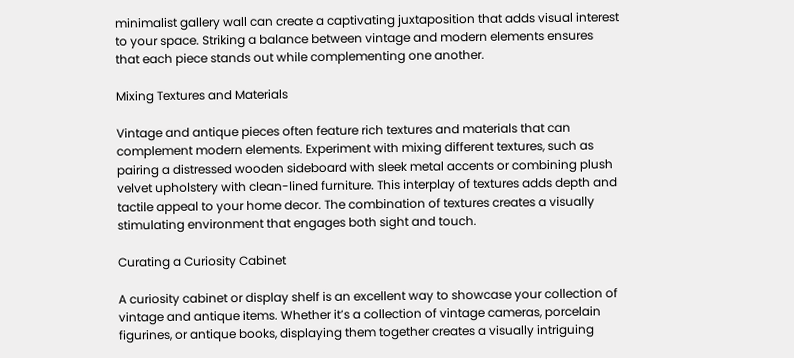minimalist gallery wall can create a captivating juxtaposition that adds visual interest to your space. Striking a balance between vintage and modern elements ensures that each piece stands out while complementing one another.

Mixing Textures and Materials

Vintage and antique pieces often feature rich textures and materials that can complement modern elements. Experiment with mixing different textures, such as pairing a distressed wooden sideboard with sleek metal accents or combining plush velvet upholstery with clean-lined furniture. This interplay of textures adds depth and tactile appeal to your home decor. The combination of textures creates a visually stimulating environment that engages both sight and touch.

Curating a Curiosity Cabinet

A curiosity cabinet or display shelf is an excellent way to showcase your collection of vintage and antique items. Whether it’s a collection of vintage cameras, porcelain figurines, or antique books, displaying them together creates a visually intriguing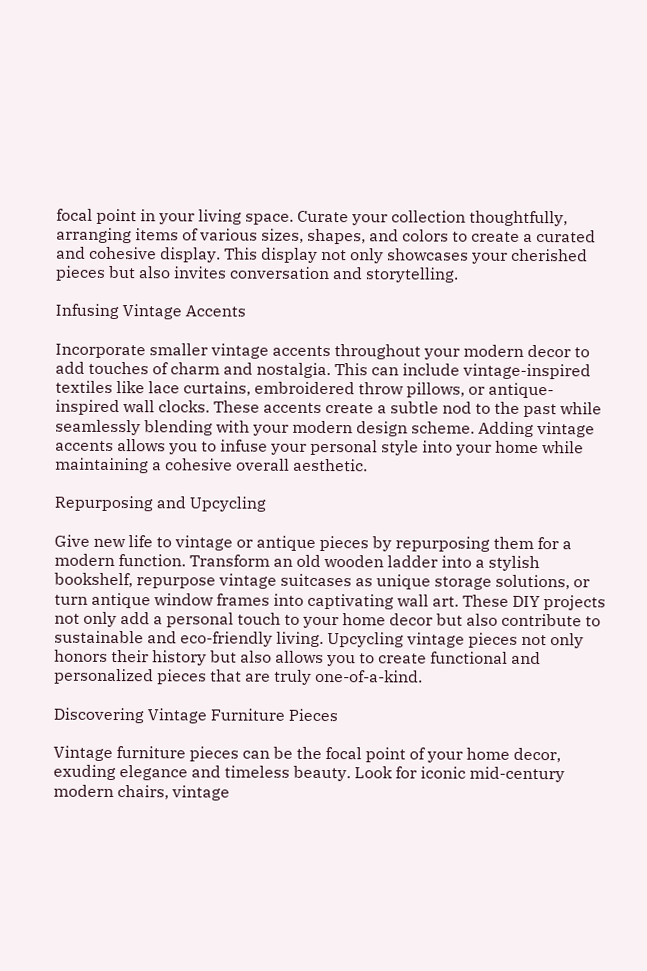focal point in your living space. Curate your collection thoughtfully, arranging items of various sizes, shapes, and colors to create a curated and cohesive display. This display not only showcases your cherished pieces but also invites conversation and storytelling.

Infusing Vintage Accents

Incorporate smaller vintage accents throughout your modern decor to add touches of charm and nostalgia. This can include vintage-inspired textiles like lace curtains, embroidered throw pillows, or antique-inspired wall clocks. These accents create a subtle nod to the past while seamlessly blending with your modern design scheme. Adding vintage accents allows you to infuse your personal style into your home while maintaining a cohesive overall aesthetic.

Repurposing and Upcycling

Give new life to vintage or antique pieces by repurposing them for a modern function. Transform an old wooden ladder into a stylish bookshelf, repurpose vintage suitcases as unique storage solutions, or turn antique window frames into captivating wall art. These DIY projects not only add a personal touch to your home decor but also contribute to sustainable and eco-friendly living. Upcycling vintage pieces not only honors their history but also allows you to create functional and personalized pieces that are truly one-of-a-kind.

Discovering Vintage Furniture Pieces

Vintage furniture pieces can be the focal point of your home decor, exuding elegance and timeless beauty. Look for iconic mid-century modern chairs, vintage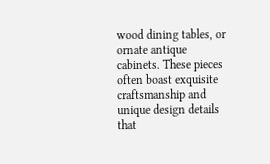wood dining tables, or ornate antique cabinets. These pieces often boast exquisite craftsmanship and unique design details that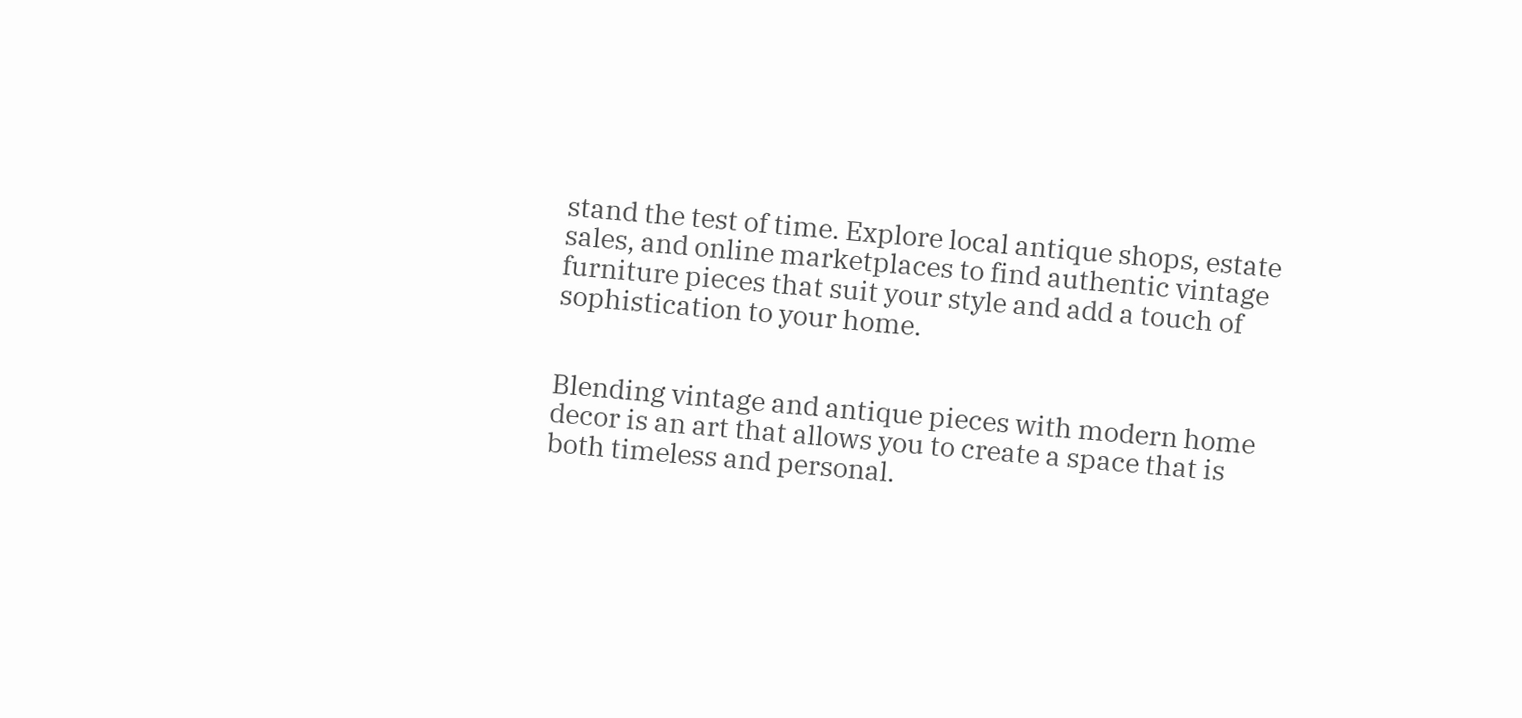stand the test of time. Explore local antique shops, estate sales, and online marketplaces to find authentic vintage furniture pieces that suit your style and add a touch of sophistication to your home.


Blending vintage and antique pieces with modern home decor is an art that allows you to create a space that is both timeless and personal.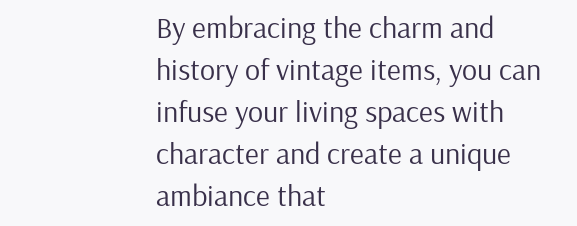By embracing the charm and history of vintage items, you can infuse your living spaces with character and create a unique ambiance that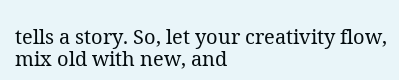tells a story. So, let your creativity flow, mix old with new, and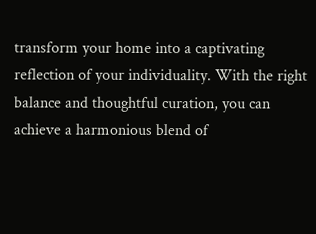transform your home into a captivating reflection of your individuality. With the right balance and thoughtful curation, you can achieve a harmonious blend of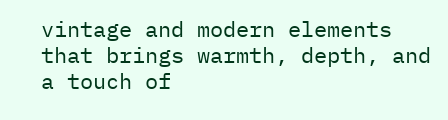vintage and modern elements that brings warmth, depth, and a touch of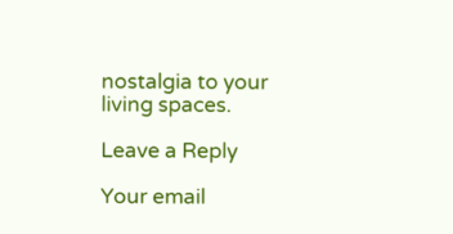nostalgia to your living spaces.

Leave a Reply

Your email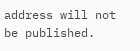address will not be published.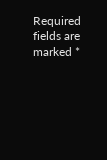Required fields are marked *